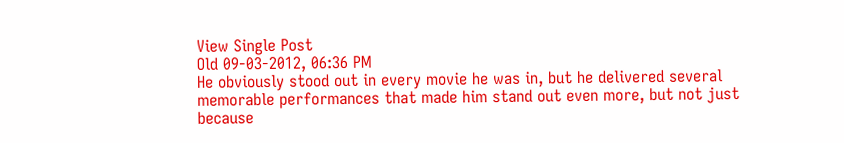View Single Post
Old 09-03-2012, 06:36 PM
He obviously stood out in every movie he was in, but he delivered several memorable performances that made him stand out even more, but not just because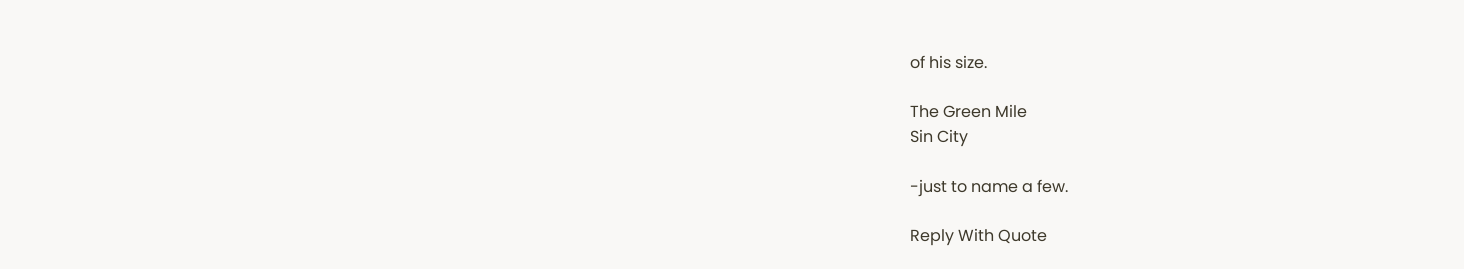of his size.

The Green Mile
Sin City

-just to name a few.

Reply With Quote